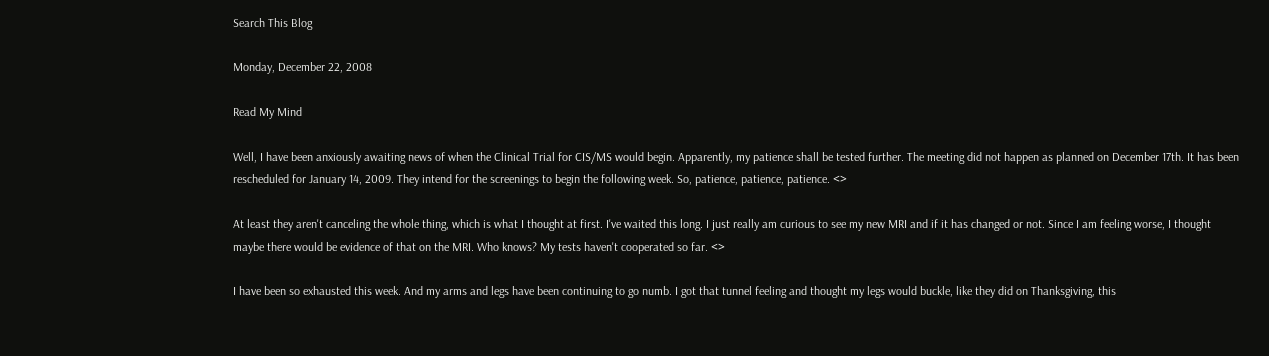Search This Blog

Monday, December 22, 2008

Read My Mind

Well, I have been anxiously awaiting news of when the Clinical Trial for CIS/MS would begin. Apparently, my patience shall be tested further. The meeting did not happen as planned on December 17th. It has been rescheduled for January 14, 2009. They intend for the screenings to begin the following week. So, patience, patience, patience. <>

At least they aren't canceling the whole thing, which is what I thought at first. I've waited this long. I just really am curious to see my new MRI and if it has changed or not. Since I am feeling worse, I thought maybe there would be evidence of that on the MRI. Who knows? My tests haven't cooperated so far. <>

I have been so exhausted this week. And my arms and legs have been continuing to go numb. I got that tunnel feeling and thought my legs would buckle, like they did on Thanksgiving, this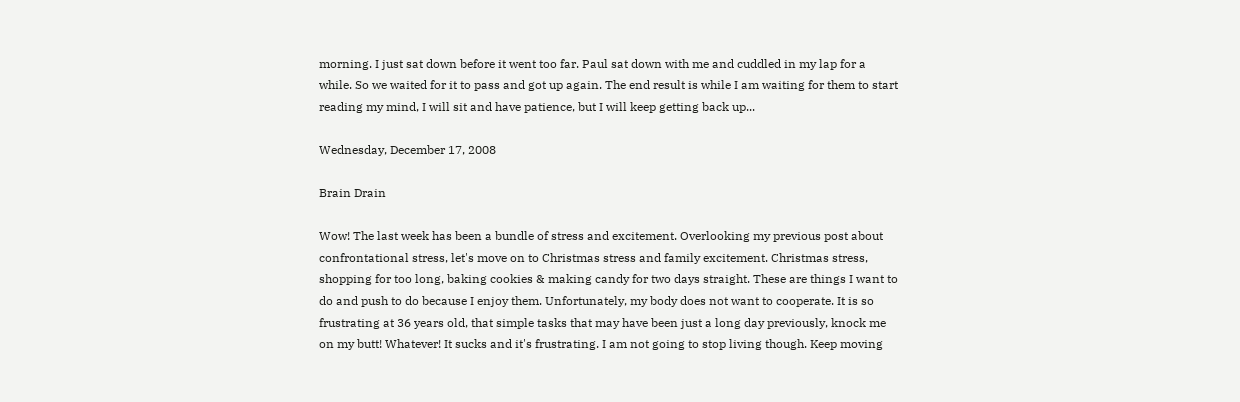morning. I just sat down before it went too far. Paul sat down with me and cuddled in my lap for a while. So we waited for it to pass and got up again. The end result is while I am waiting for them to start reading my mind, I will sit and have patience, but I will keep getting back up...

Wednesday, December 17, 2008

Brain Drain

Wow! The last week has been a bundle of stress and excitement. Overlooking my previous post about confrontational stress, let's move on to Christmas stress and family excitement. Christmas stress, shopping for too long, baking cookies & making candy for two days straight. These are things I want to do and push to do because I enjoy them. Unfortunately, my body does not want to cooperate. It is so frustrating at 36 years old, that simple tasks that may have been just a long day previously, knock me on my butt! Whatever! It sucks and it's frustrating. I am not going to stop living though. Keep moving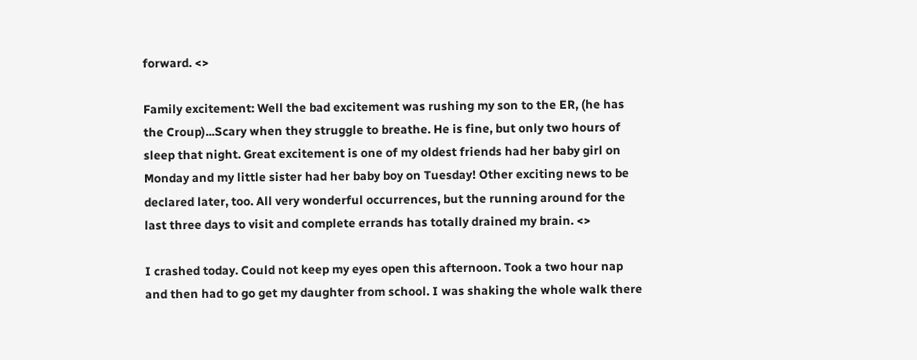forward. <>

Family excitement: Well the bad excitement was rushing my son to the ER, (he has the Croup)...Scary when they struggle to breathe. He is fine, but only two hours of sleep that night. Great excitement is one of my oldest friends had her baby girl on Monday and my little sister had her baby boy on Tuesday! Other exciting news to be declared later, too. All very wonderful occurrences, but the running around for the last three days to visit and complete errands has totally drained my brain. <>

I crashed today. Could not keep my eyes open this afternoon. Took a two hour nap and then had to go get my daughter from school. I was shaking the whole walk there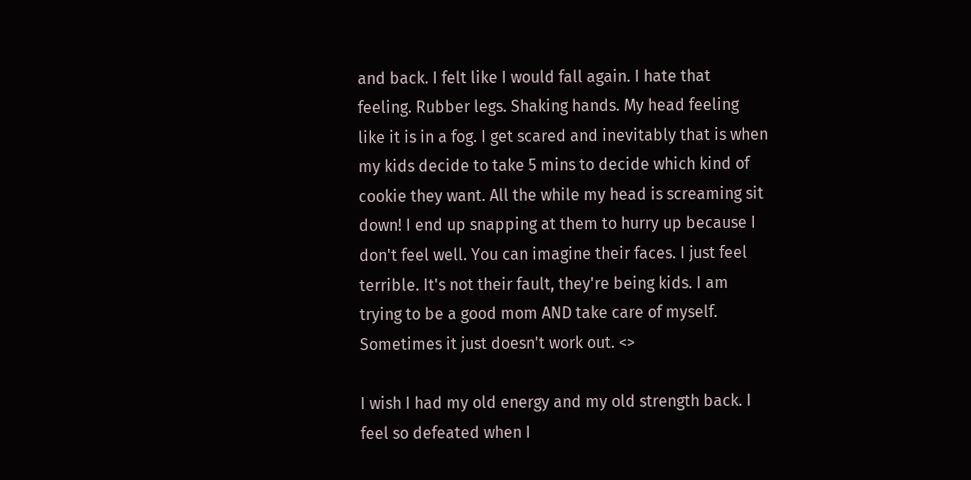and back. I felt like I would fall again. I hate that feeling. Rubber legs. Shaking hands. My head feeling like it is in a fog. I get scared and inevitably that is when my kids decide to take 5 mins to decide which kind of cookie they want. All the while my head is screaming sit down! I end up snapping at them to hurry up because I don't feel well. You can imagine their faces. I just feel terrible. It's not their fault, they're being kids. I am trying to be a good mom AND take care of myself. Sometimes it just doesn't work out. <>

I wish I had my old energy and my old strength back. I feel so defeated when I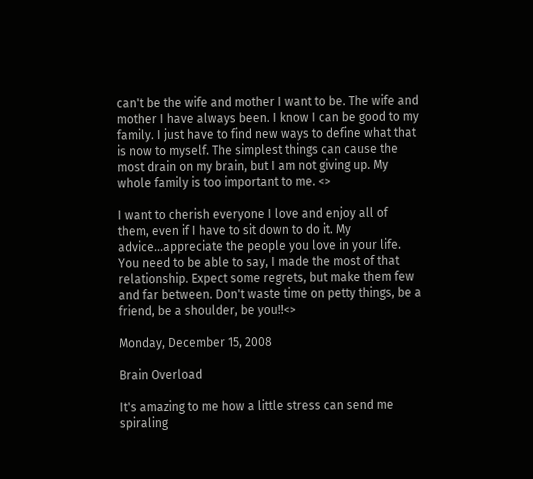can't be the wife and mother I want to be. The wife and mother I have always been. I know I can be good to my family. I just have to find new ways to define what that is now to myself. The simplest things can cause the most drain on my brain, but I am not giving up. My whole family is too important to me. <>

I want to cherish everyone I love and enjoy all of them, even if I have to sit down to do it. My advice...appreciate the people you love in your life. You need to be able to say, I made the most of that relationship. Expect some regrets, but make them few and far between. Don't waste time on petty things, be a friend, be a shoulder, be you!!<>

Monday, December 15, 2008

Brain Overload

It's amazing to me how a little stress can send me spiraling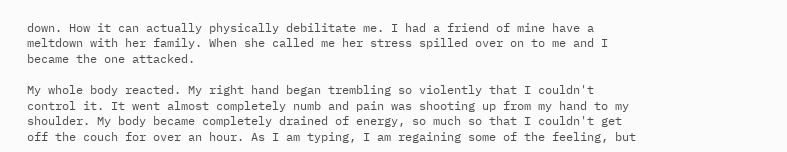down. How it can actually physically debilitate me. I had a friend of mine have a meltdown with her family. When she called me her stress spilled over on to me and I became the one attacked.

My whole body reacted. My right hand began trembling so violently that I couldn't control it. It went almost completely numb and pain was shooting up from my hand to my shoulder. My body became completely drained of energy, so much so that I couldn't get off the couch for over an hour. As I am typing, I am regaining some of the feeling, but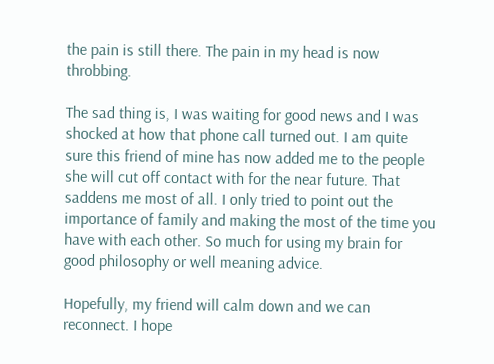the pain is still there. The pain in my head is now throbbing.

The sad thing is, I was waiting for good news and I was shocked at how that phone call turned out. I am quite sure this friend of mine has now added me to the people she will cut off contact with for the near future. That saddens me most of all. I only tried to point out the importance of family and making the most of the time you have with each other. So much for using my brain for good philosophy or well meaning advice.

Hopefully, my friend will calm down and we can reconnect. I hope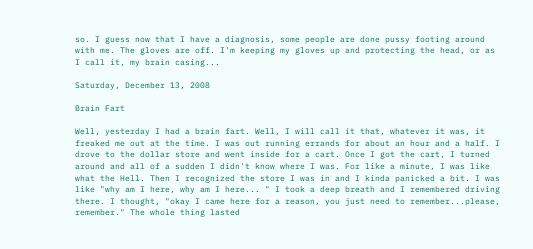so. I guess now that I have a diagnosis, some people are done pussy footing around with me. The gloves are off. I'm keeping my gloves up and protecting the head, or as I call it, my brain casing...

Saturday, December 13, 2008

Brain Fart

Well, yesterday I had a brain fart. Well, I will call it that, whatever it was, it freaked me out at the time. I was out running errands for about an hour and a half. I drove to the dollar store and went inside for a cart. Once I got the cart, I turned around and all of a sudden I didn't know where I was. For like a minute, I was like what the Hell. Then I recognized the store I was in and I kinda panicked a bit. I was like "why am I here, why am I here... " I took a deep breath and I remembered driving there. I thought, "okay I came here for a reason, you just need to remember...please, remember." The whole thing lasted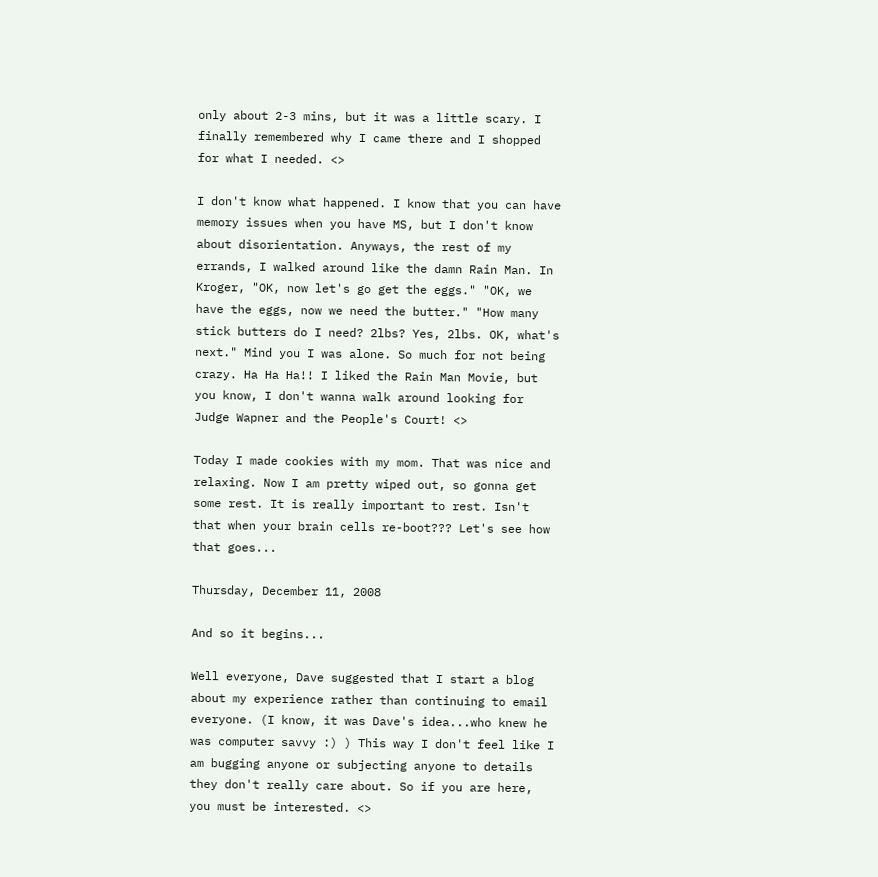only about 2-3 mins, but it was a little scary. I finally remembered why I came there and I shopped for what I needed. <>

I don't know what happened. I know that you can have memory issues when you have MS, but I don't know about disorientation. Anyways, the rest of my errands, I walked around like the damn Rain Man. In Kroger, "OK, now let's go get the eggs." "OK, we have the eggs, now we need the butter." "How many stick butters do I need? 2lbs? Yes, 2lbs. OK, what's next." Mind you I was alone. So much for not being crazy. Ha Ha Ha!! I liked the Rain Man Movie, but you know, I don't wanna walk around looking for Judge Wapner and the People's Court! <>

Today I made cookies with my mom. That was nice and relaxing. Now I am pretty wiped out, so gonna get some rest. It is really important to rest. Isn't that when your brain cells re-boot??? Let's see how that goes...

Thursday, December 11, 2008

And so it begins...

Well everyone, Dave suggested that I start a blog about my experience rather than continuing to email everyone. (I know, it was Dave's idea...who knew he was computer savvy :) ) This way I don't feel like I am bugging anyone or subjecting anyone to details they don't really care about. So if you are here, you must be interested. <>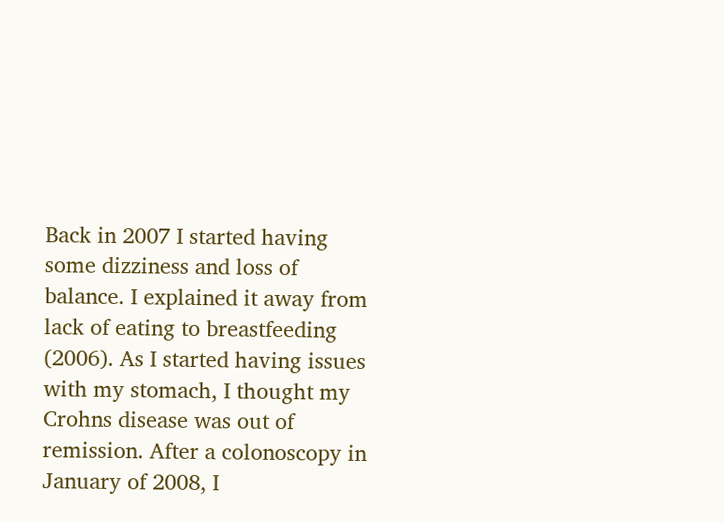Back in 2007 I started having some dizziness and loss of balance. I explained it away from lack of eating to breastfeeding (2006). As I started having issues with my stomach, I thought my Crohns disease was out of remission. After a colonoscopy in January of 2008, I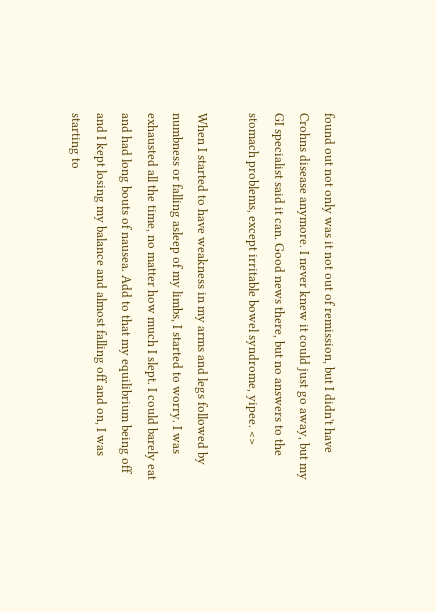found out not only was it not out of remission, but I didn't have Crohns disease anymore. I never knew it could just go away, but my GI specialist said it can. Good news there, but no answers to the stomach problems, except irritable bowel syndrome, yipee. <>

When I started to have weakness in my arms and legs followed by numbness or falling asleep of my limbs, I started to worry. I was exhausted all the time, no matter how much I slept. I could barely eat and had long bouts of nausea. Add to that my equilibrium being off and I kept losing my balance and almost falling off and on, I was starting to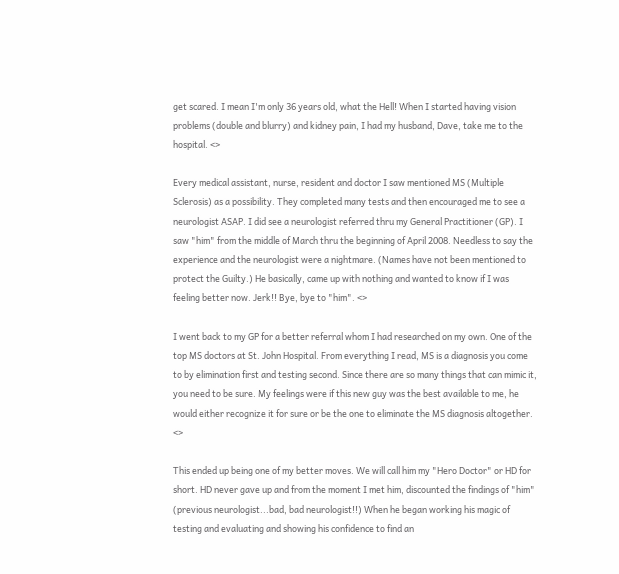get scared. I mean I'm only 36 years old, what the Hell! When I started having vision problems (double and blurry) and kidney pain, I had my husband, Dave, take me to the hospital. <>

Every medical assistant, nurse, resident and doctor I saw mentioned MS (Multiple Sclerosis) as a possibility. They completed many tests and then encouraged me to see a neurologist ASAP. I did see a neurologist referred thru my General Practitioner (GP). I saw "him" from the middle of March thru the beginning of April 2008. Needless to say the experience and the neurologist were a nightmare. (Names have not been mentioned to protect the Guilty.) He basically, came up with nothing and wanted to know if I was feeling better now. Jerk!! Bye, bye to "him". <>

I went back to my GP for a better referral whom I had researched on my own. One of the top MS doctors at St. John Hospital. From everything I read, MS is a diagnosis you come to by elimination first and testing second. Since there are so many things that can mimic it, you need to be sure. My feelings were if this new guy was the best available to me, he would either recognize it for sure or be the one to eliminate the MS diagnosis altogether. <>

This ended up being one of my better moves. We will call him my "Hero Doctor" or HD for short. HD never gave up and from the moment I met him, discounted the findings of "him" (previous neurologist...bad, bad neurologist!!) When he began working his magic of testing and evaluating and showing his confidence to find an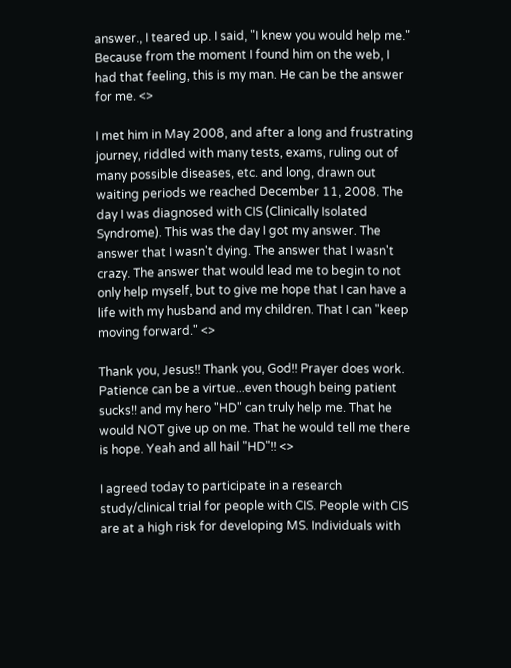answer., I teared up. I said, "I knew you would help me." Because from the moment I found him on the web, I had that feeling, this is my man. He can be the answer for me. <>

I met him in May 2008, and after a long and frustrating journey, riddled with many tests, exams, ruling out of many possible diseases, etc. and long, drawn out waiting periods we reached December 11, 2008. The day I was diagnosed with CIS (Clinically Isolated Syndrome). This was the day I got my answer. The answer that I wasn't dying. The answer that I wasn't crazy. The answer that would lead me to begin to not only help myself, but to give me hope that I can have a life with my husband and my children. That I can "keep moving forward." <>

Thank you, Jesus!! Thank you, God!! Prayer does work. Patience can be a virtue...even though being patient sucks!! and my hero "HD" can truly help me. That he would NOT give up on me. That he would tell me there is hope. Yeah and all hail "HD"!! <>

I agreed today to participate in a research study/clinical trial for people with CIS. People with CIS are at a high risk for developing MS. Individuals with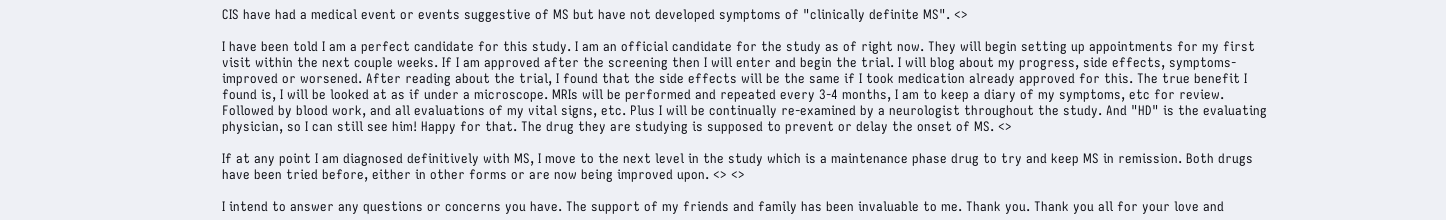CIS have had a medical event or events suggestive of MS but have not developed symptoms of "clinically definite MS". <>

I have been told I am a perfect candidate for this study. I am an official candidate for the study as of right now. They will begin setting up appointments for my first visit within the next couple weeks. If I am approved after the screening then I will enter and begin the trial. I will blog about my progress, side effects, symptoms-improved or worsened. After reading about the trial, I found that the side effects will be the same if I took medication already approved for this. The true benefit I found is, I will be looked at as if under a microscope. MRIs will be performed and repeated every 3-4 months, I am to keep a diary of my symptoms, etc for review. Followed by blood work, and all evaluations of my vital signs, etc. Plus I will be continually re-examined by a neurologist throughout the study. And "HD" is the evaluating physician, so I can still see him! Happy for that. The drug they are studying is supposed to prevent or delay the onset of MS. <>

If at any point I am diagnosed definitively with MS, I move to the next level in the study which is a maintenance phase drug to try and keep MS in remission. Both drugs have been tried before, either in other forms or are now being improved upon. <> <>

I intend to answer any questions or concerns you have. The support of my friends and family has been invaluable to me. Thank you. Thank you all for your love and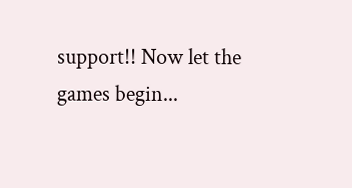support!! Now let the games begin...